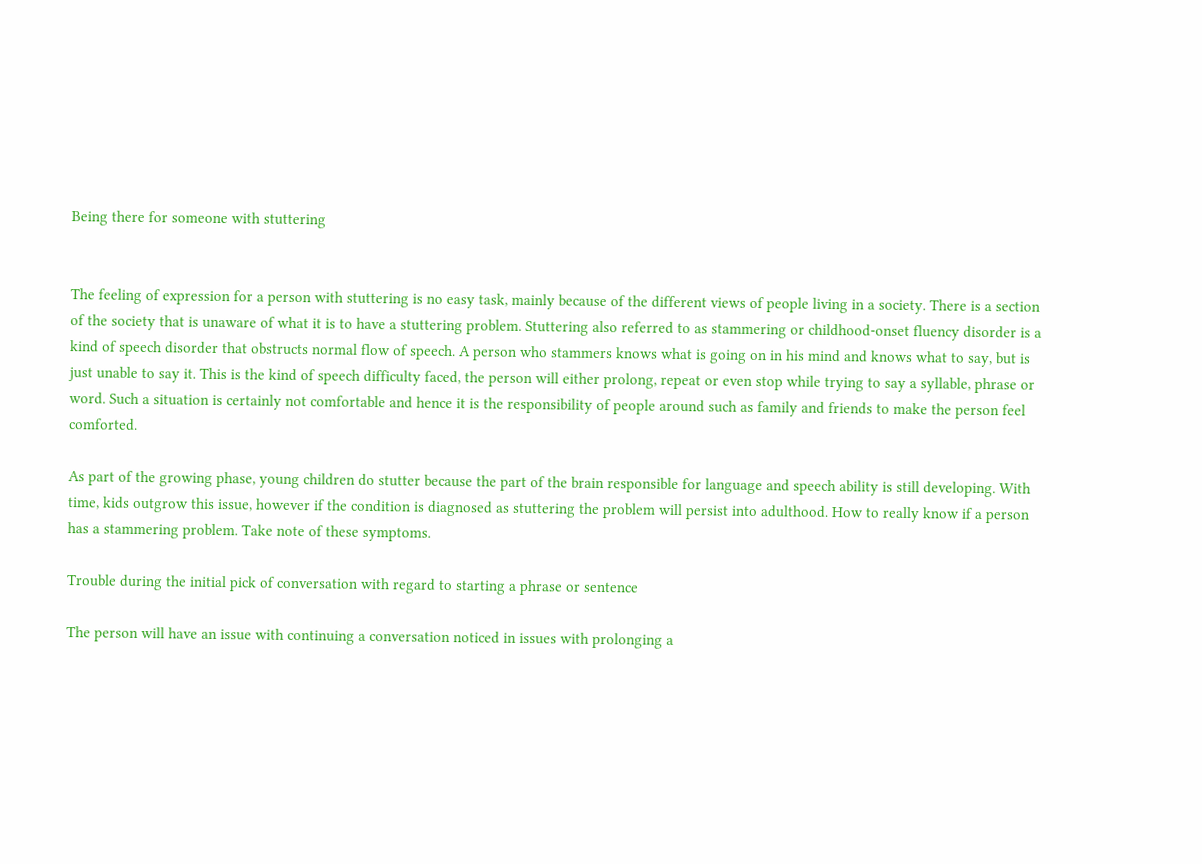Being there for someone with stuttering


The feeling of expression for a person with stuttering is no easy task, mainly because of the different views of people living in a society. There is a section of the society that is unaware of what it is to have a stuttering problem. Stuttering also referred to as stammering or childhood-onset fluency disorder is a kind of speech disorder that obstructs normal flow of speech. A person who stammers knows what is going on in his mind and knows what to say, but is just unable to say it. This is the kind of speech difficulty faced, the person will either prolong, repeat or even stop while trying to say a syllable, phrase or word. Such a situation is certainly not comfortable and hence it is the responsibility of people around such as family and friends to make the person feel comforted.

As part of the growing phase, young children do stutter because the part of the brain responsible for language and speech ability is still developing. With time, kids outgrow this issue, however if the condition is diagnosed as stuttering the problem will persist into adulthood. How to really know if a person has a stammering problem. Take note of these symptoms.

Trouble during the initial pick of conversation with regard to starting a phrase or sentence

The person will have an issue with continuing a conversation noticed in issues with prolonging a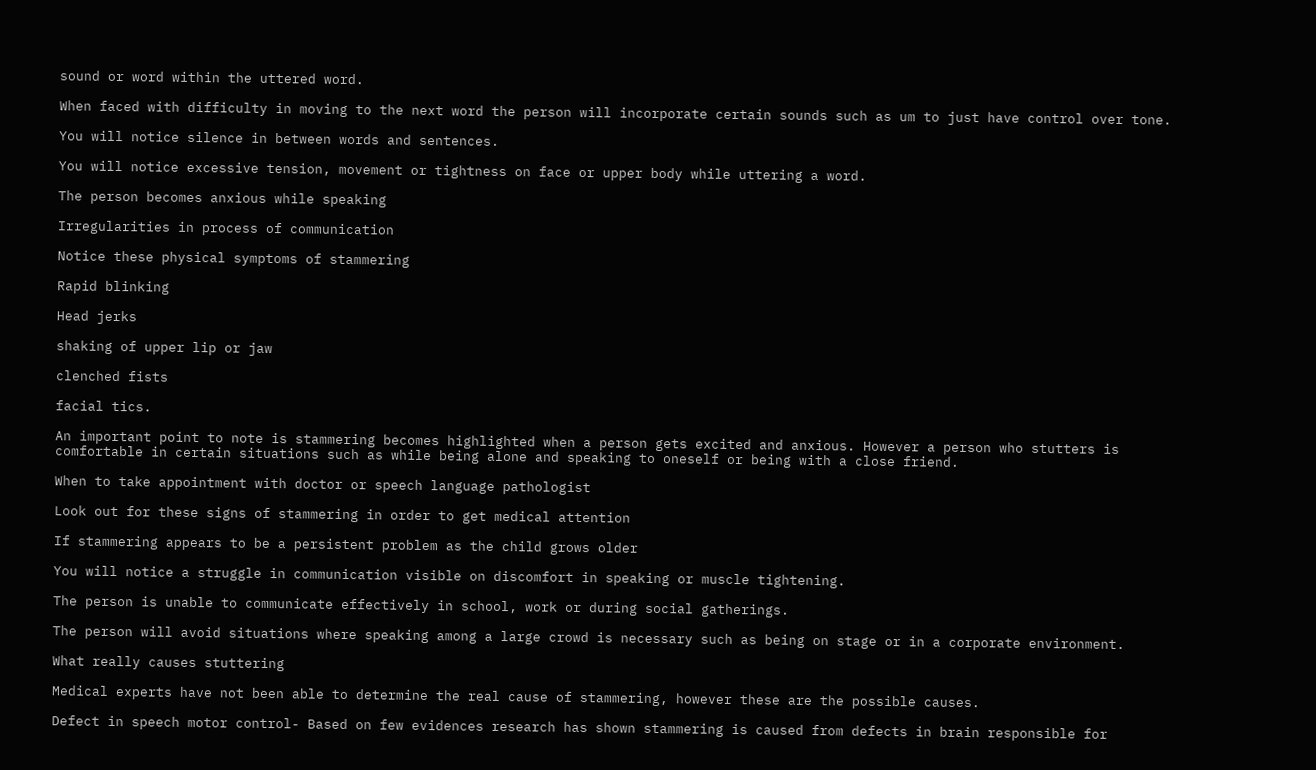sound or word within the uttered word.

When faced with difficulty in moving to the next word the person will incorporate certain sounds such as um to just have control over tone.

You will notice silence in between words and sentences.

You will notice excessive tension, movement or tightness on face or upper body while uttering a word.

The person becomes anxious while speaking

Irregularities in process of communication

Notice these physical symptoms of stammering

Rapid blinking

Head jerks

shaking of upper lip or jaw

clenched fists

facial tics.

An important point to note is stammering becomes highlighted when a person gets excited and anxious. However a person who stutters is comfortable in certain situations such as while being alone and speaking to oneself or being with a close friend.

When to take appointment with doctor or speech language pathologist

Look out for these signs of stammering in order to get medical attention

If stammering appears to be a persistent problem as the child grows older

You will notice a struggle in communication visible on discomfort in speaking or muscle tightening.

The person is unable to communicate effectively in school, work or during social gatherings.

The person will avoid situations where speaking among a large crowd is necessary such as being on stage or in a corporate environment.

What really causes stuttering

Medical experts have not been able to determine the real cause of stammering, however these are the possible causes.

Defect in speech motor control- Based on few evidences research has shown stammering is caused from defects in brain responsible for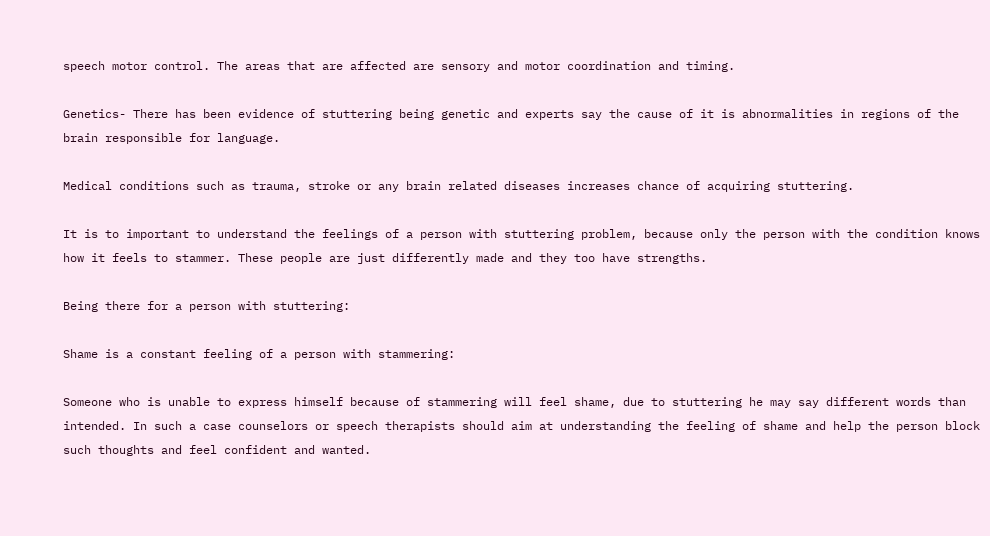speech motor control. The areas that are affected are sensory and motor coordination and timing.

Genetics- There has been evidence of stuttering being genetic and experts say the cause of it is abnormalities in regions of the brain responsible for language.

Medical conditions such as trauma, stroke or any brain related diseases increases chance of acquiring stuttering.

It is to important to understand the feelings of a person with stuttering problem, because only the person with the condition knows how it feels to stammer. These people are just differently made and they too have strengths.

Being there for a person with stuttering:

Shame is a constant feeling of a person with stammering:

Someone who is unable to express himself because of stammering will feel shame, due to stuttering he may say different words than intended. In such a case counselors or speech therapists should aim at understanding the feeling of shame and help the person block such thoughts and feel confident and wanted.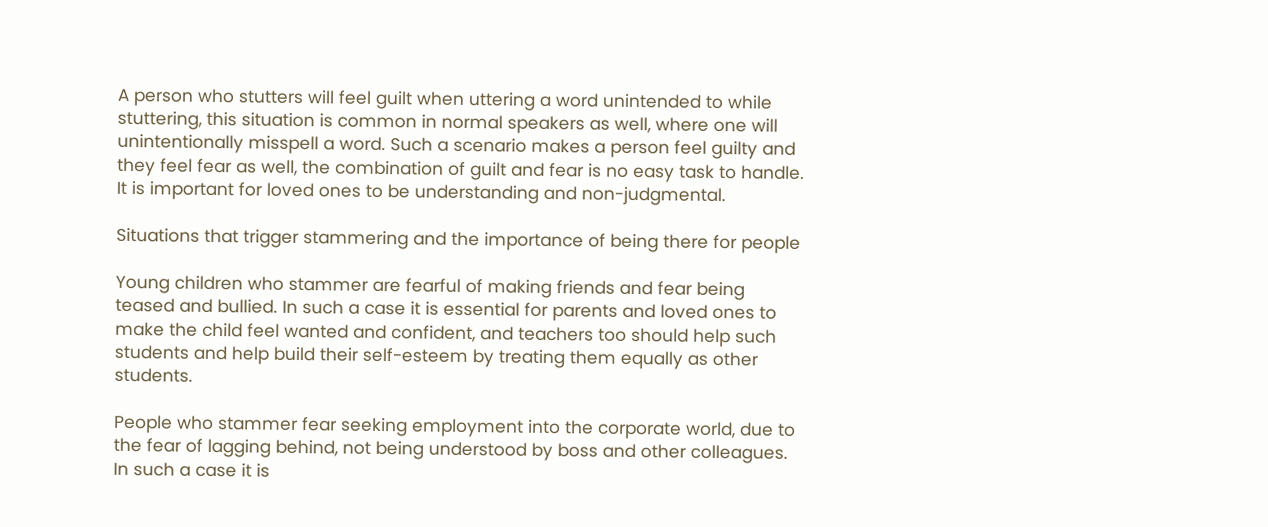A person who stutters will feel guilt when uttering a word unintended to while stuttering, this situation is common in normal speakers as well, where one will unintentionally misspell a word. Such a scenario makes a person feel guilty and they feel fear as well, the combination of guilt and fear is no easy task to handle. It is important for loved ones to be understanding and non-judgmental.

Situations that trigger stammering and the importance of being there for people

Young children who stammer are fearful of making friends and fear being teased and bullied. In such a case it is essential for parents and loved ones to make the child feel wanted and confident, and teachers too should help such students and help build their self-esteem by treating them equally as other students.

People who stammer fear seeking employment into the corporate world, due to the fear of lagging behind, not being understood by boss and other colleagues. In such a case it is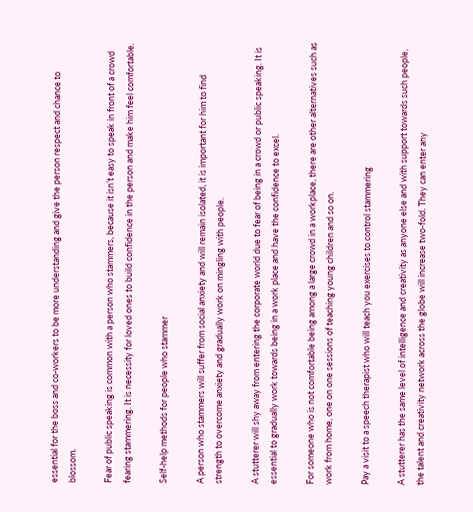essential for the boss and co-workers to be more understanding and give the person respect and chance to blossom.

Fear of public speaking is common with a person who stammers, because it isn’t easy to speak in front of a crowd fearing stammering. It is necessity for loved ones to build confidence in the person and make him feel comfortable.

Self-help methods for people who stammer

A person who stammers will suffer from social anxiety and will remain isolated, it is important for him to find strength to overcome anxiety and gradually work on mingling with people.

A stutterer will shy away from entering the corporate world due to fear of being in a crowd or public speaking. It is essential to gradually work towards being in a work place and have the confidence to excel.

For someone who is not comfortable being among a large crowd in a workplace, there are other alternatives such as work from home, one on one sessions of teaching young children and so on.

Pay a visit to a speech therapist who will teach you exercises to control stammering

A stutterer has the same level of intelligence and creativity as anyone else and with support towards such people, the talent and creativity network across the globe will increase two-fold. They can enter any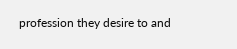profession they desire to and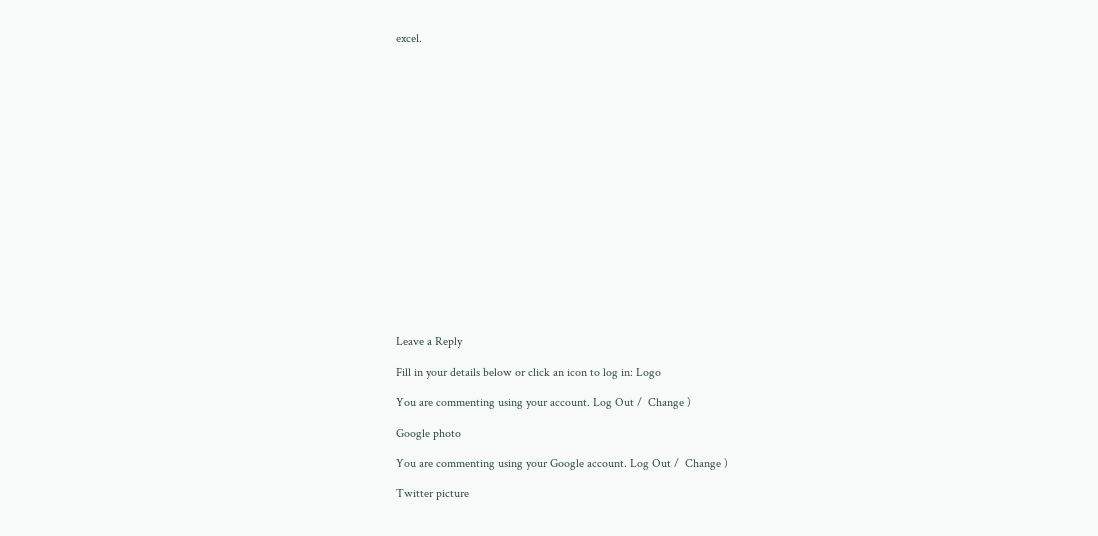excel.



















Leave a Reply

Fill in your details below or click an icon to log in: Logo

You are commenting using your account. Log Out /  Change )

Google photo

You are commenting using your Google account. Log Out /  Change )

Twitter picture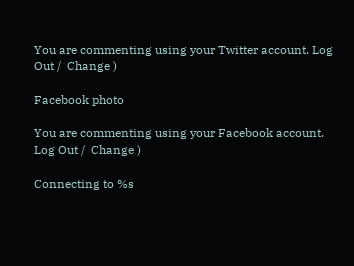You are commenting using your Twitter account. Log Out /  Change )

Facebook photo

You are commenting using your Facebook account. Log Out /  Change )

Connecting to %s